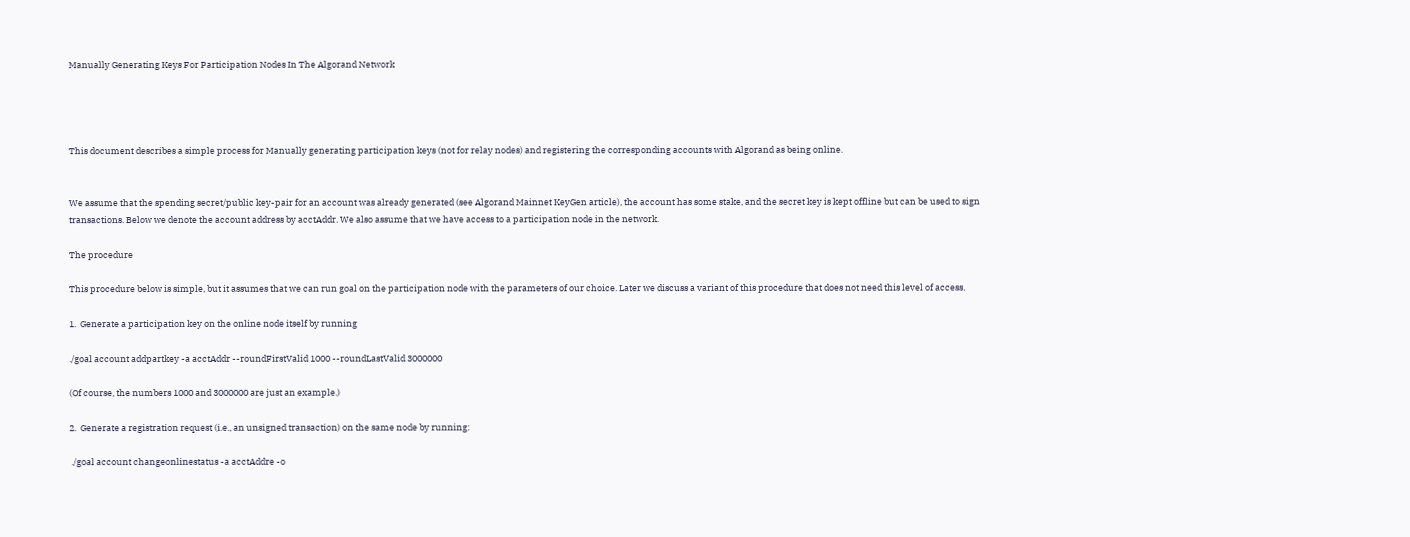Manually Generating Keys For Participation Nodes In The Algorand Network




This document describes a simple process for Manually generating participation keys (not for relay nodes) and registering the corresponding accounts with Algorand as being online.


We assume that the spending secret/public key-pair for an account was already generated (see Algorand Mainnet KeyGen article), the account has some stake, and the secret key is kept offline but can be used to sign transactions. Below we denote the account address by acctAddr. We also assume that we have access to a participation node in the network.

The procedure

This procedure below is simple, but it assumes that we can run goal on the participation node with the parameters of our choice. Later we discuss a variant of this procedure that does not need this level of access.

1.  Generate a participation key on the online node itself by running

./goal account addpartkey -a acctAddr --roundFirstValid 1000 --roundLastValid 3000000

(Of course, the numbers 1000 and 3000000 are just an example.)

2.  Generate a registration request (i.e., an unsigned transaction) on the same node by running:

 ./goal account changeonlinestatus -a acctAddre -o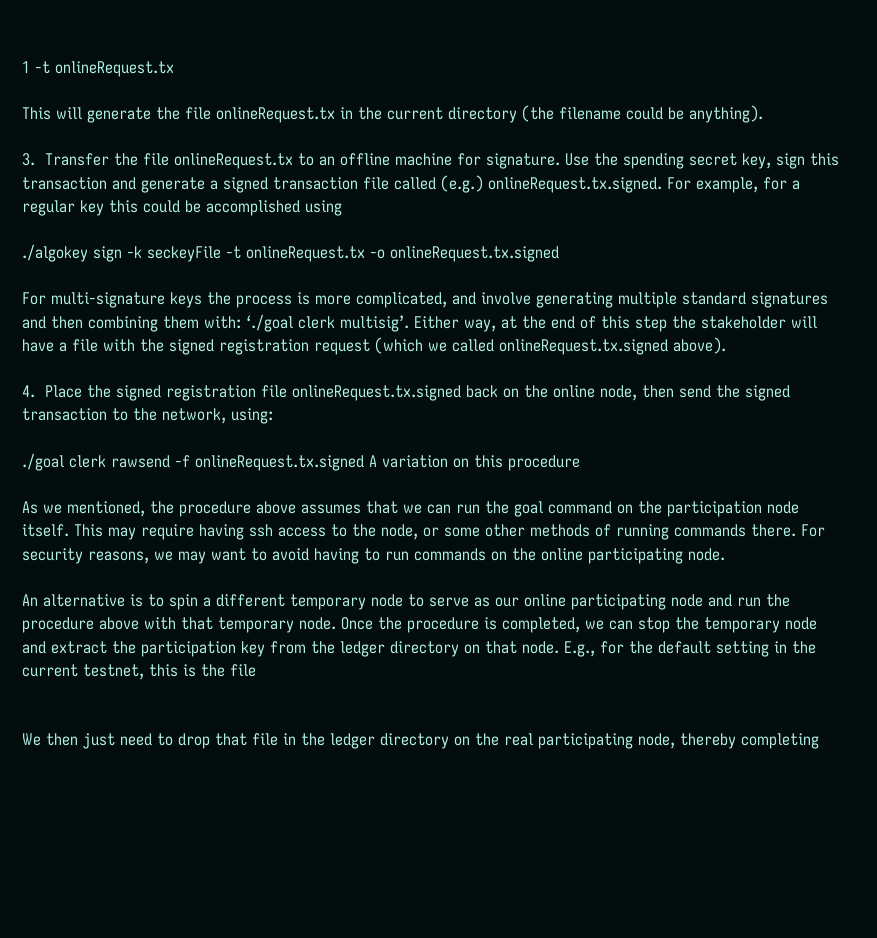1 -t onlineRequest.tx

This will generate the file onlineRequest.tx in the current directory (the filename could be anything).

3.  Transfer the file onlineRequest.tx to an offline machine for signature. Use the spending secret key, sign this transaction and generate a signed transaction file called (e.g.) onlineRequest.tx.signed. For example, for a regular key this could be accomplished using

./algokey sign -k seckeyFile -t onlineRequest.tx -o onlineRequest.tx.signed

For multi-signature keys the process is more complicated, and involve generating multiple standard signatures and then combining them with: ‘./goal clerk multisig’. Either way, at the end of this step the stakeholder will have a file with the signed registration request (which we called onlineRequest.tx.signed above).

4.  Place the signed registration file onlineRequest.tx.signed back on the online node, then send the signed transaction to the network, using:

./goal clerk rawsend -f onlineRequest.tx.signed A variation on this procedure

As we mentioned, the procedure above assumes that we can run the goal command on the participation node itself. This may require having ssh access to the node, or some other methods of running commands there. For security reasons, we may want to avoid having to run commands on the online participating node.

An alternative is to spin a different temporary node to serve as our online participating node and run the procedure above with that temporary node. Once the procedure is completed, we can stop the temporary node and extract the participation key from the ledger directory on that node. E.g., for the default setting in the current testnet, this is the file


We then just need to drop that file in the ledger directory on the real participating node, thereby completing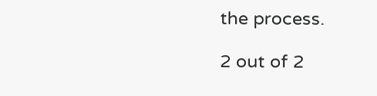the process.

2 out of 2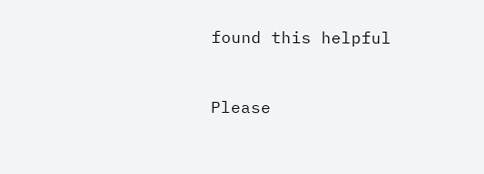found this helpful



Please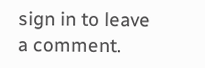sign in to leave a comment.